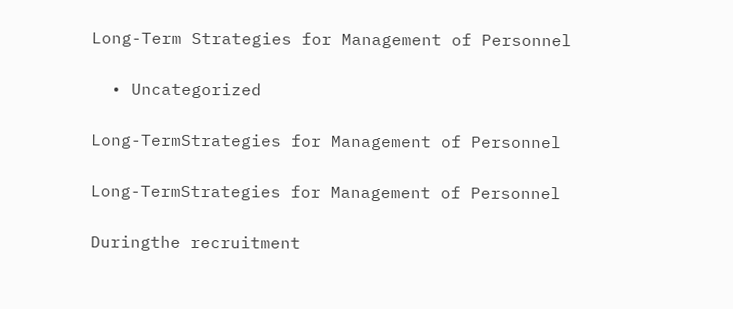Long-Term Strategies for Management of Personnel

  • Uncategorized

Long-TermStrategies for Management of Personnel

Long-TermStrategies for Management of Personnel

Duringthe recruitment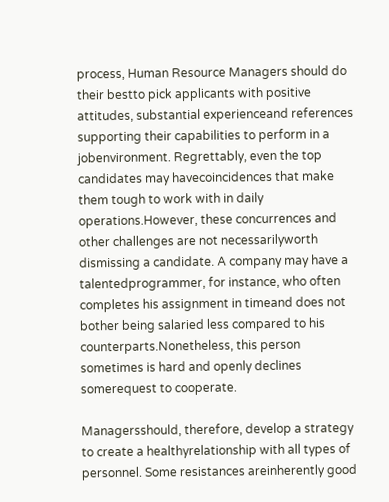process, Human Resource Managers should do their bestto pick applicants with positive attitudes, substantial experienceand references supporting their capabilities to perform in a jobenvironment. Regrettably, even the top candidates may havecoincidences that make them tough to work with in daily operations.However, these concurrences and other challenges are not necessarilyworth dismissing a candidate. A company may have a talentedprogrammer, for instance, who often completes his assignment in timeand does not bother being salaried less compared to his counterparts.Nonetheless, this person sometimes is hard and openly declines somerequest to cooperate.

Managersshould, therefore, develop a strategy to create a healthyrelationship with all types of personnel. Some resistances areinherently good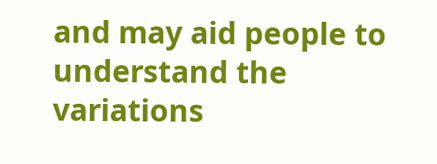and may aid people to understand the variations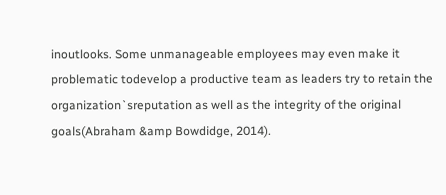inoutlooks. Some unmanageable employees may even make it problematic todevelop a productive team as leaders try to retain the organization`sreputation as well as the integrity of the original goals(Abraham &amp Bowdidge, 2014).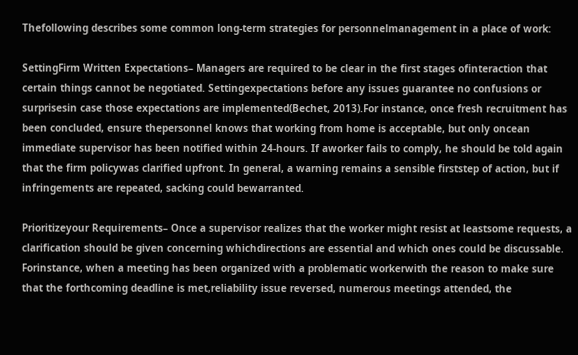Thefollowing describes some common long-term strategies for personnelmanagement in a place of work:

SettingFirm Written Expectations– Managers are required to be clear in the first stages ofinteraction that certain things cannot be negotiated. Settingexpectations before any issues guarantee no confusions or surprisesin case those expectations are implemented(Bechet, 2013).For instance, once fresh recruitment has been concluded, ensure thepersonnel knows that working from home is acceptable, but only oncean immediate supervisor has been notified within 24-hours. If aworker fails to comply, he should be told again that the firm policywas clarified upfront. In general, a warning remains a sensible firststep of action, but if infringements are repeated, sacking could bewarranted.

Prioritizeyour Requirements– Once a supervisor realizes that the worker might resist at leastsome requests, a clarification should be given concerning whichdirections are essential and which ones could be discussable. Forinstance, when a meeting has been organized with a problematic workerwith the reason to make sure that the forthcoming deadline is met,reliability issue reversed, numerous meetings attended, the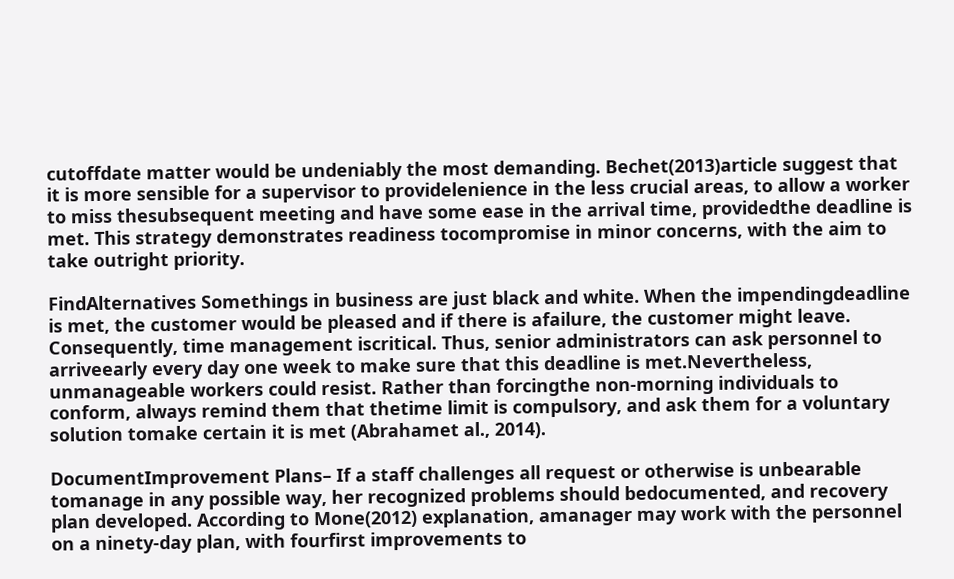cutoffdate matter would be undeniably the most demanding. Bechet(2013)article suggest that it is more sensible for a supervisor to providelenience in the less crucial areas, to allow a worker to miss thesubsequent meeting and have some ease in the arrival time, providedthe deadline is met. This strategy demonstrates readiness tocompromise in minor concerns, with the aim to take outright priority.

FindAlternatives Somethings in business are just black and white. When the impendingdeadline is met, the customer would be pleased and if there is afailure, the customer might leave. Consequently, time management iscritical. Thus, senior administrators can ask personnel to arriveearly every day one week to make sure that this deadline is met.Nevertheless, unmanageable workers could resist. Rather than forcingthe non-morning individuals to conform, always remind them that thetime limit is compulsory, and ask them for a voluntary solution tomake certain it is met (Abrahamet al., 2014).

DocumentImprovement Plans– If a staff challenges all request or otherwise is unbearable tomanage in any possible way, her recognized problems should bedocumented, and recovery plan developed. According to Mone(2012) explanation, amanager may work with the personnel on a ninety-day plan, with fourfirst improvements to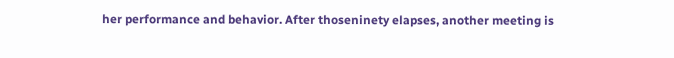her performance and behavior. After thoseninety elapses, another meeting is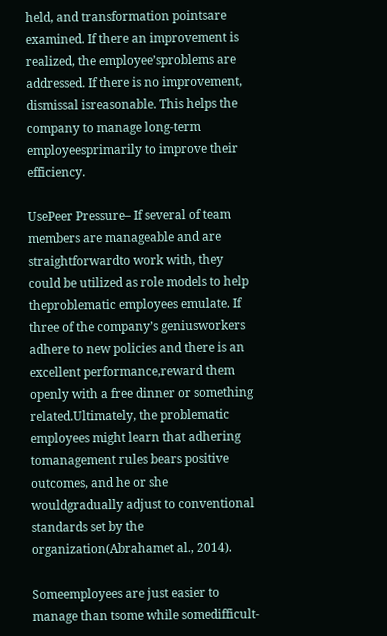held, and transformation pointsare examined. If there an improvement is realized, the employee’sproblems are addressed. If there is no improvement, dismissal isreasonable. This helps the company to manage long-term employeesprimarily to improve their efficiency.

UsePeer Pressure– If several of team members are manageable and are straightforwardto work with, they could be utilized as role models to help theproblematic employees emulate. If three of the company’s geniusworkers adhere to new policies and there is an excellent performance,reward them openly with a free dinner or something related.Ultimately, the problematic employees might learn that adhering tomanagement rules bears positive outcomes, and he or she wouldgradually adjust to conventional standards set by the organization(Abrahamet al., 2014).

Someemployees are just easier to manage than tsome while somedifficult-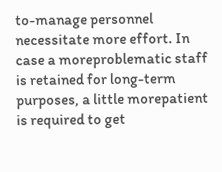to-manage personnel necessitate more effort. In case a moreproblematic staff is retained for long-term purposes, a little morepatient is required to get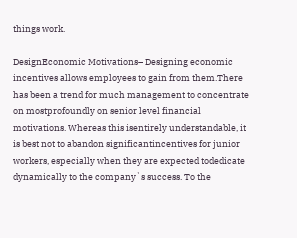things work.

DesignEconomic Motivations– Designing economic incentives allows employees to gain from them.There has been a trend for much management to concentrate on mostprofoundly on senior level financial motivations. Whereas this isentirely understandable, it is best not to abandon significantincentives for junior workers, especially when they are expected todedicate dynamically to the company`s success. To the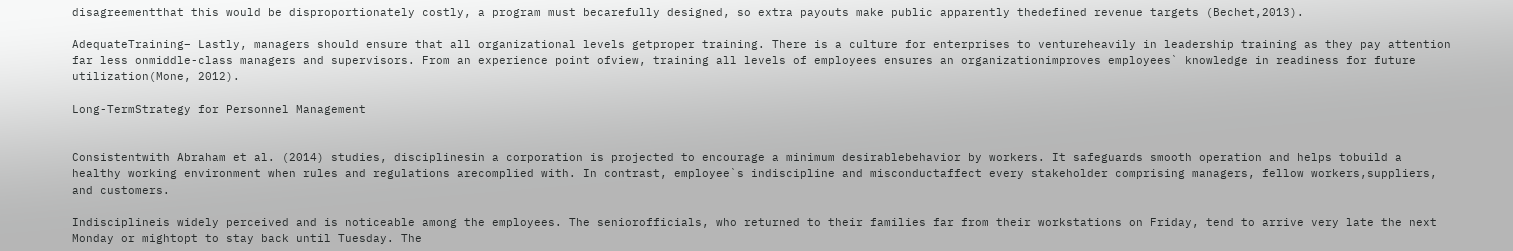disagreementthat this would be disproportionately costly, a program must becarefully designed, so extra payouts make public apparently thedefined revenue targets (Bechet,2013).

AdequateTraining– Lastly, managers should ensure that all organizational levels getproper training. There is a culture for enterprises to ventureheavily in leadership training as they pay attention far less onmiddle-class managers and supervisors. From an experience point ofview, training all levels of employees ensures an organizationimproves employees` knowledge in readiness for future utilization(Mone, 2012).

Long-TermStrategy for Personnel Management


Consistentwith Abraham et al. (2014) studies, disciplinesin a corporation is projected to encourage a minimum desirablebehavior by workers. It safeguards smooth operation and helps tobuild a healthy working environment when rules and regulations arecomplied with. In contrast, employee`s indiscipline and misconductaffect every stakeholder comprising managers, fellow workers,suppliers, and customers.

Indisciplineis widely perceived and is noticeable among the employees. The seniorofficials, who returned to their families far from their workstations on Friday, tend to arrive very late the next Monday or mightopt to stay back until Tuesday. The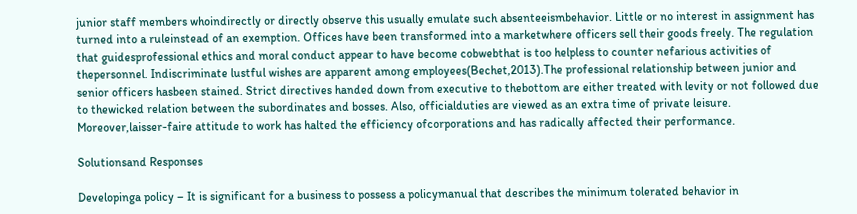junior staff members whoindirectly or directly observe this usually emulate such absenteeismbehavior. Little or no interest in assignment has turned into a ruleinstead of an exemption. Offices have been transformed into a marketwhere officers sell their goods freely. The regulation that guidesprofessional ethics and moral conduct appear to have become cobwebthat is too helpless to counter nefarious activities of thepersonnel. Indiscriminate lustful wishes are apparent among employees(Bechet,2013).The professional relationship between junior and senior officers hasbeen stained. Strict directives handed down from executive to thebottom are either treated with levity or not followed due to thewicked relation between the subordinates and bosses. Also, officialduties are viewed as an extra time of private leisure. Moreover,laisser-faire attitude to work has halted the efficiency ofcorporations and has radically affected their performance.

Solutionsand Responses

Developinga policy – It is significant for a business to possess a policymanual that describes the minimum tolerated behavior in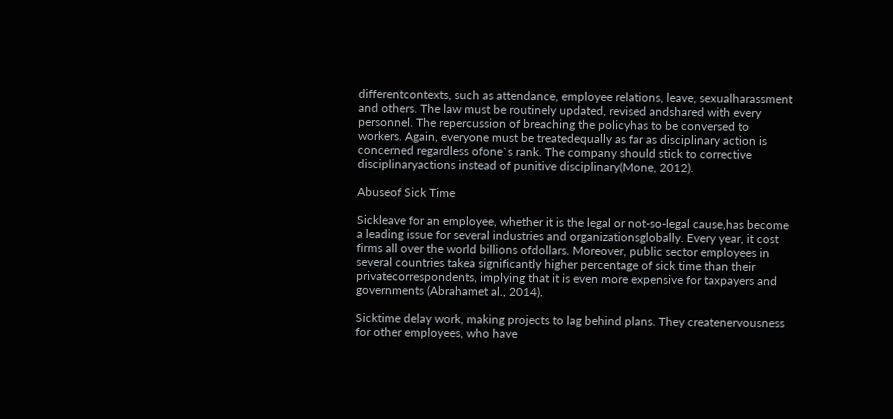differentcontexts, such as attendance, employee relations, leave, sexualharassment and others. The law must be routinely updated, revised andshared with every personnel. The repercussion of breaching the policyhas to be conversed to workers. Again, everyone must be treatedequally as far as disciplinary action is concerned regardless ofone`s rank. The company should stick to corrective disciplinaryactions instead of punitive disciplinary(Mone, 2012).

Abuseof Sick Time

Sickleave for an employee, whether it is the legal or not-so-legal cause,has become a leading issue for several industries and organizationsglobally. Every year, it cost firms all over the world billions ofdollars. Moreover, public sector employees in several countries takea significantly higher percentage of sick time than their privatecorrespondents, implying that it is even more expensive for taxpayers and governments (Abrahamet al., 2014).

Sicktime delay work, making projects to lag behind plans. They createnervousness for other employees, who have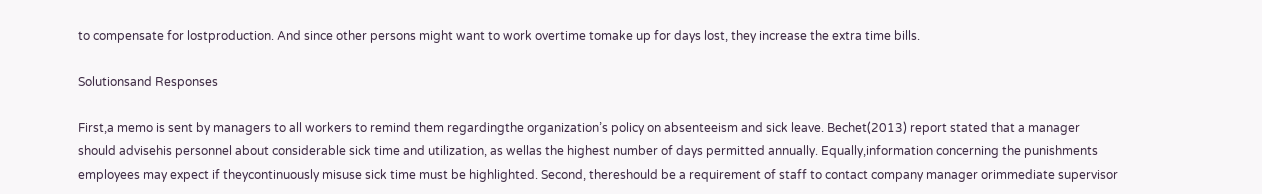to compensate for lostproduction. And since other persons might want to work overtime tomake up for days lost, they increase the extra time bills.

Solutionsand Responses

First,a memo is sent by managers to all workers to remind them regardingthe organization’s policy on absenteeism and sick leave. Bechet(2013) report stated that a manager should advisehis personnel about considerable sick time and utilization, as wellas the highest number of days permitted annually. Equally,information concerning the punishments employees may expect if theycontinuously misuse sick time must be highlighted. Second, thereshould be a requirement of staff to contact company manager orimmediate supervisor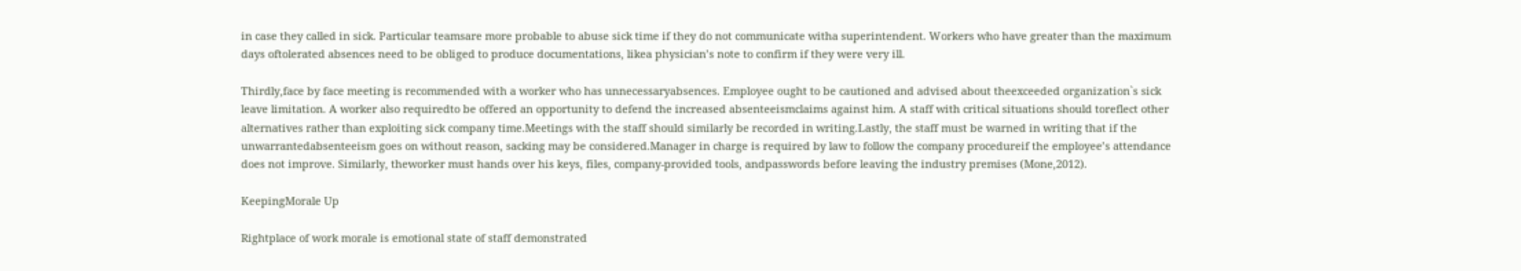in case they called in sick. Particular teamsare more probable to abuse sick time if they do not communicate witha superintendent. Workers who have greater than the maximum days oftolerated absences need to be obliged to produce documentations, likea physician’s note to confirm if they were very ill.

Thirdly,face by face meeting is recommended with a worker who has unnecessaryabsences. Employee ought to be cautioned and advised about theexceeded organization`s sick leave limitation. A worker also requiredto be offered an opportunity to defend the increased absenteeismclaims against him. A staff with critical situations should toreflect other alternatives rather than exploiting sick company time.Meetings with the staff should similarly be recorded in writing.Lastly, the staff must be warned in writing that if the unwarrantedabsenteeism goes on without reason, sacking may be considered.Manager in charge is required by law to follow the company procedureif the employee’s attendance does not improve. Similarly, theworker must hands over his keys, files, company-provided tools, andpasswords before leaving the industry premises (Mone,2012).

KeepingMorale Up

Rightplace of work morale is emotional state of staff demonstrated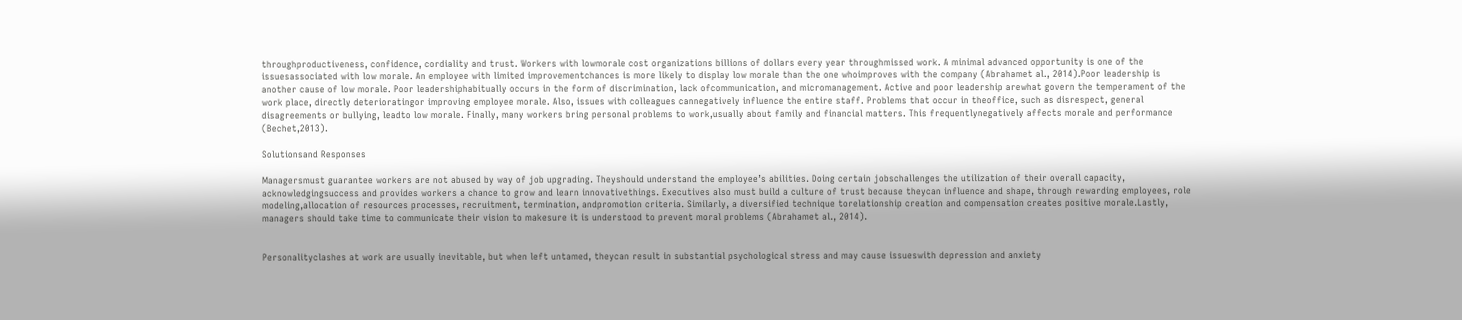throughproductiveness, confidence, cordiality and trust. Workers with lowmorale cost organizations billions of dollars every year throughmissed work. A minimal advanced opportunity is one of the issuesassociated with low morale. An employee with limited improvementchances is more likely to display low morale than the one whoimproves with the company (Abrahamet al., 2014).Poor leadership is another cause of low morale. Poor leadershiphabitually occurs in the form of discrimination, lack ofcommunication, and micromanagement. Active and poor leadership arewhat govern the temperament of the work place, directly deterioratingor improving employee morale. Also, issues with colleagues cannegatively influence the entire staff. Problems that occur in theoffice, such as disrespect, general disagreements or bullying, leadto low morale. Finally, many workers bring personal problems to work,usually about family and financial matters. This frequentlynegatively affects morale and performance (Bechet,2013).

Solutionsand Responses

Managersmust guarantee workers are not abused by way of job upgrading. Theyshould understand the employee’s abilities. Doing certain jobschallenges the utilization of their overall capacity, acknowledgingsuccess and provides workers a chance to grow and learn innovativethings. Executives also must build a culture of trust because theycan influence and shape, through rewarding employees, role modeling,allocation of resources processes, recruitment, termination, andpromotion criteria. Similarly, a diversified technique torelationship creation and compensation creates positive morale.Lastly, managers should take time to communicate their vision to makesure it is understood to prevent moral problems (Abrahamet al., 2014).


Personalityclashes at work are usually inevitable, but when left untamed, theycan result in substantial psychological stress and may cause issueswith depression and anxiety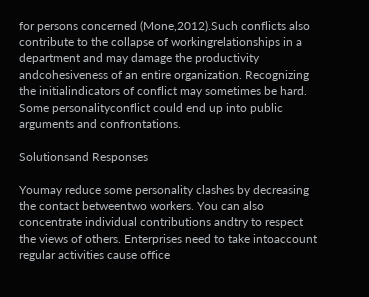for persons concerned (Mone,2012).Such conflicts also contribute to the collapse of workingrelationships in a department and may damage the productivity andcohesiveness of an entire organization. Recognizing the initialindicators of conflict may sometimes be hard. Some personalityconflict could end up into public arguments and confrontations.

Solutionsand Responses

Youmay reduce some personality clashes by decreasing the contact betweentwo workers. You can also concentrate individual contributions andtry to respect the views of others. Enterprises need to take intoaccount regular activities cause office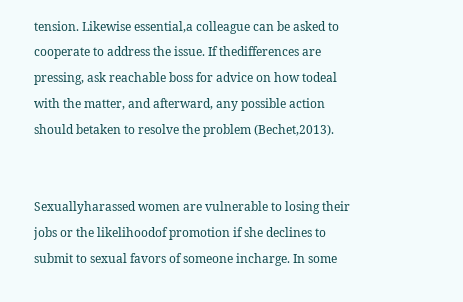tension. Likewise essential,a colleague can be asked to cooperate to address the issue. If thedifferences are pressing, ask reachable boss for advice on how todeal with the matter, and afterward, any possible action should betaken to resolve the problem (Bechet,2013).


Sexuallyharassed women are vulnerable to losing their jobs or the likelihoodof promotion if she declines to submit to sexual favors of someone incharge. In some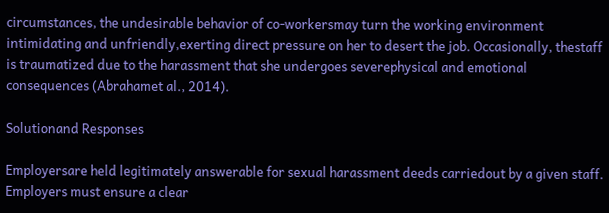circumstances, the undesirable behavior of co-workersmay turn the working environment intimidating and unfriendly,exerting direct pressure on her to desert the job. Occasionally, thestaff is traumatized due to the harassment that she undergoes severephysical and emotional consequences (Abrahamet al., 2014).

Solutionand Responses

Employersare held legitimately answerable for sexual harassment deeds carriedout by a given staff. Employers must ensure a clear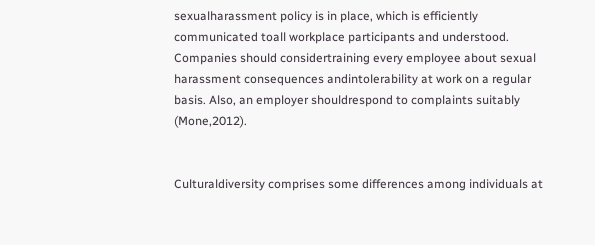sexualharassment policy is in place, which is efficiently communicated toall workplace participants and understood. Companies should considertraining every employee about sexual harassment consequences andintolerability at work on a regular basis. Also, an employer shouldrespond to complaints suitably (Mone,2012).


Culturaldiversity comprises some differences among individuals at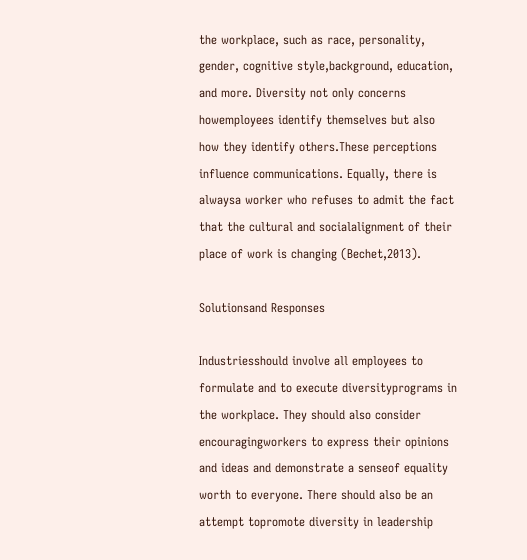the workplace, such as race, personality, gender, cognitive style,background, education, and more. Diversity not only concerns howemployees identify themselves but also how they identify others.These perceptions influence communications. Equally, there is alwaysa worker who refuses to admit the fact that the cultural and socialalignment of their place of work is changing (Bechet,2013).

Solutionsand Responses

Industriesshould involve all employees to formulate and to execute diversityprograms in the workplace. They should also consider encouragingworkers to express their opinions and ideas and demonstrate a senseof equality worth to everyone. There should also be an attempt topromote diversity in leadership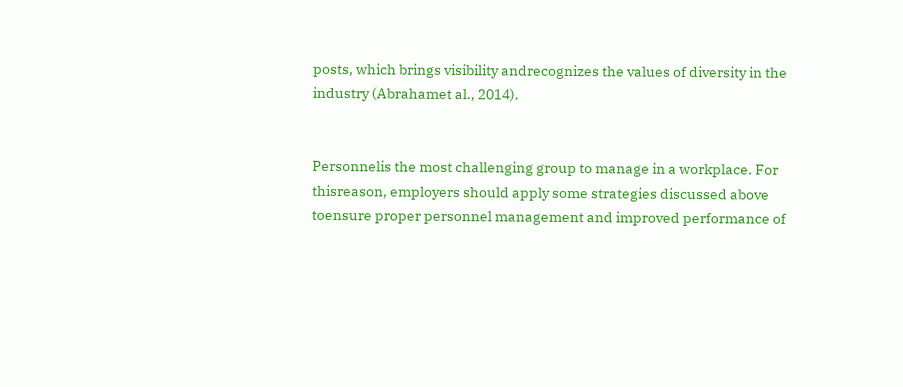posts, which brings visibility andrecognizes the values of diversity in the industry (Abrahamet al., 2014).


Personnelis the most challenging group to manage in a workplace. For thisreason, employers should apply some strategies discussed above toensure proper personnel management and improved performance of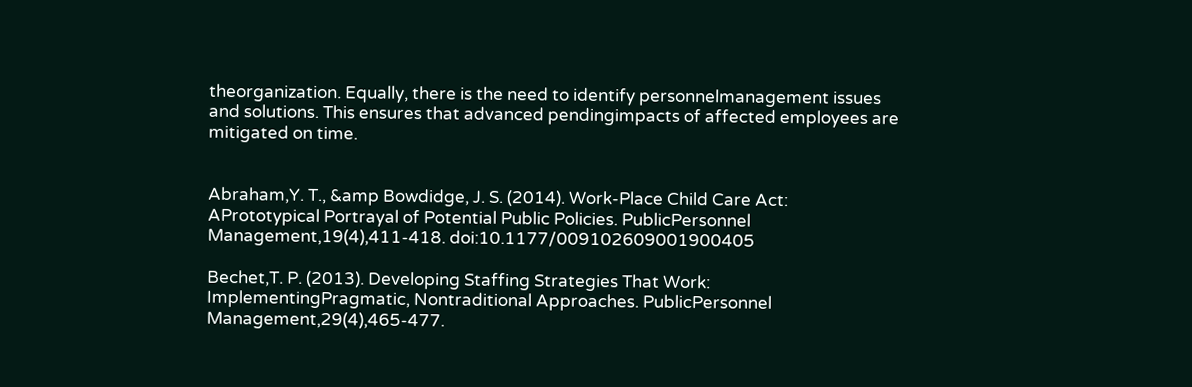theorganization. Equally, there is the need to identify personnelmanagement issues and solutions. This ensures that advanced pendingimpacts of affected employees are mitigated on time.


Abraham,Y. T., &amp Bowdidge, J. S. (2014). Work-Place Child Care Act: APrototypical Portrayal of Potential Public Policies. PublicPersonnel Management,19(4),411-418. doi:10.1177/009102609001900405

Bechet,T. P. (2013). Developing Staffing Strategies That Work: ImplementingPragmatic, Nontraditional Approaches. PublicPersonnel Management,29(4),465-477.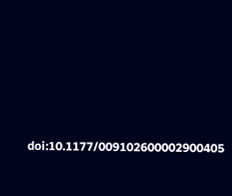doi:10.1177/009102600002900405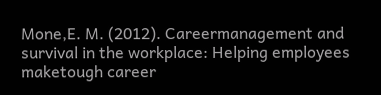Mone,E. M. (2012). Careermanagement and survival in the workplace: Helping employees maketough career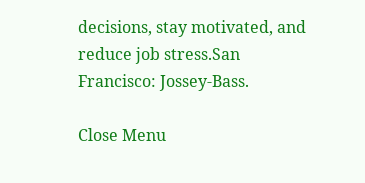decisions, stay motivated, and reduce job stress.San Francisco: Jossey-Bass.

Close Menu